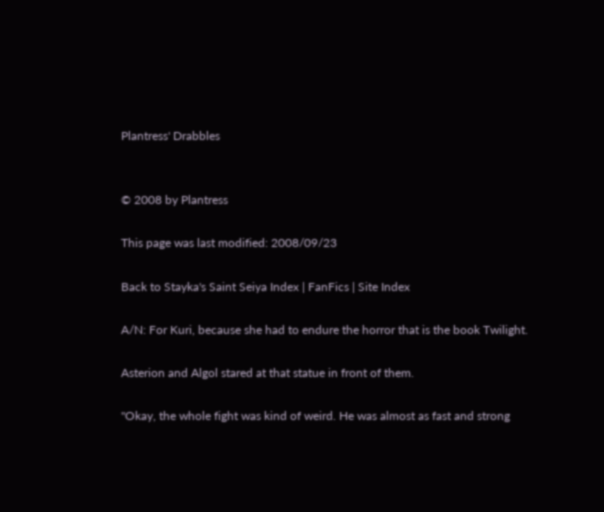Plantress' Drabbles


© 2008 by Plantress

This page was last modified: 2008/09/23

Back to Stayka's Saint Seiya Index | FanFics | Site Index

A/N: For Kuri, because she had to endure the horror that is the book Twilight.

Asterion and Algol stared at that statue in front of them.

"Okay, the whole fight was kind of weird. He was almost as fast and strong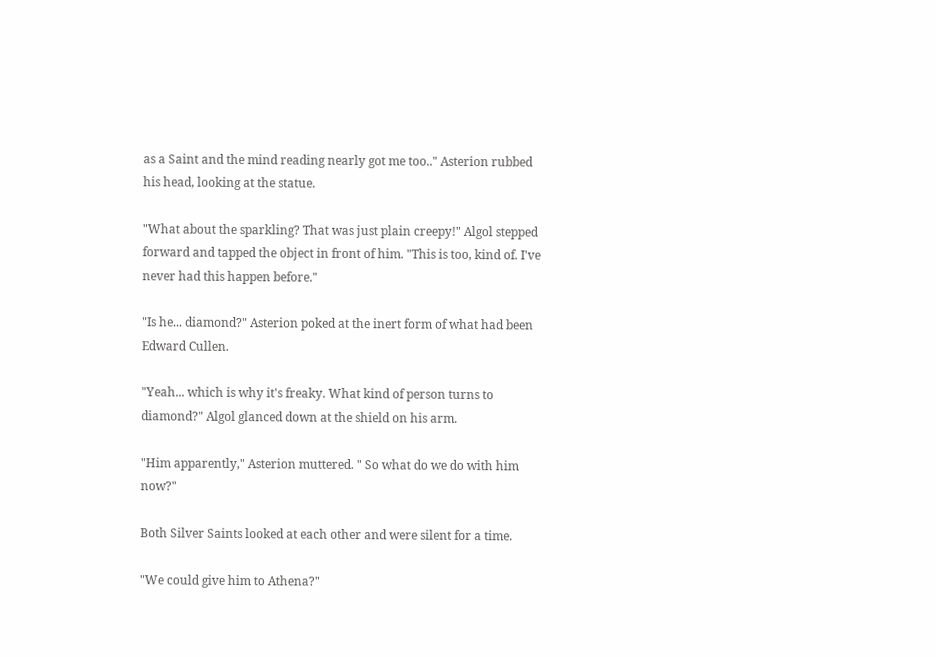as a Saint and the mind reading nearly got me too.." Asterion rubbed his head, looking at the statue.

"What about the sparkling? That was just plain creepy!" Algol stepped forward and tapped the object in front of him. "This is too, kind of. I've never had this happen before."

"Is he... diamond?" Asterion poked at the inert form of what had been Edward Cullen.

"Yeah... which is why it's freaky. What kind of person turns to diamond?" Algol glanced down at the shield on his arm.

"Him apparently," Asterion muttered. " So what do we do with him now?"

Both Silver Saints looked at each other and were silent for a time.

"We could give him to Athena?"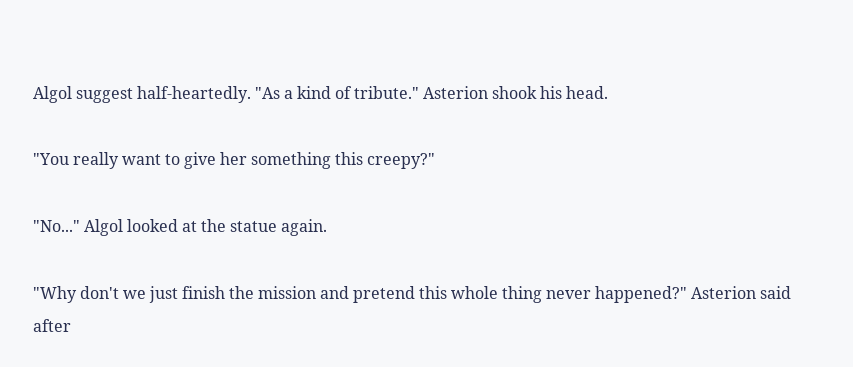Algol suggest half-heartedly. "As a kind of tribute." Asterion shook his head.

"You really want to give her something this creepy?"

"No..." Algol looked at the statue again.

"Why don't we just finish the mission and pretend this whole thing never happened?" Asterion said after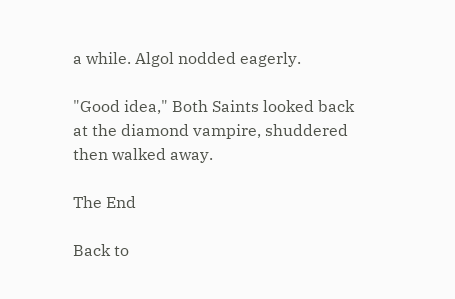a while. Algol nodded eagerly.

"Good idea," Both Saints looked back at the diamond vampire, shuddered then walked away.

The End

Back to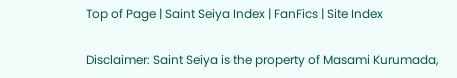Top of Page | Saint Seiya Index | FanFics | Site Index

Disclaimer: Saint Seiya is the property of Masami Kurumada,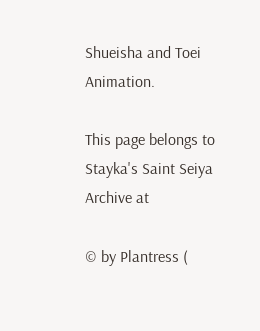Shueisha and Toei Animation.

This page belongs to Stayka's Saint Seiya Archive at

© by Plantress (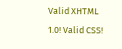Valid XHTML 1.0! Valid CSS!